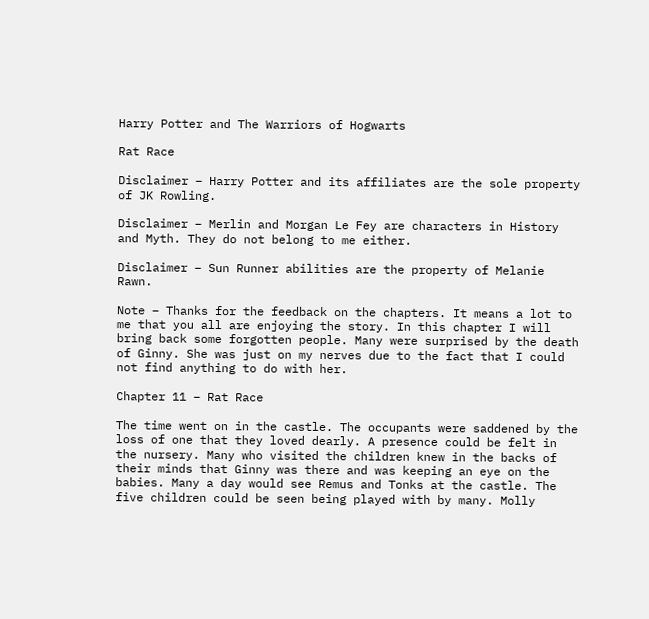Harry Potter and The Warriors of Hogwarts

Rat Race

Disclaimer – Harry Potter and its affiliates are the sole property of JK Rowling.

Disclaimer – Merlin and Morgan Le Fey are characters in History and Myth. They do not belong to me either.

Disclaimer – Sun Runner abilities are the property of Melanie Rawn.

Note – Thanks for the feedback on the chapters. It means a lot to me that you all are enjoying the story. In this chapter I will bring back some forgotten people. Many were surprised by the death of Ginny. She was just on my nerves due to the fact that I could not find anything to do with her.

Chapter 11 – Rat Race

The time went on in the castle. The occupants were saddened by the loss of one that they loved dearly. A presence could be felt in the nursery. Many who visited the children knew in the backs of their minds that Ginny was there and was keeping an eye on the babies. Many a day would see Remus and Tonks at the castle. The five children could be seen being played with by many. Molly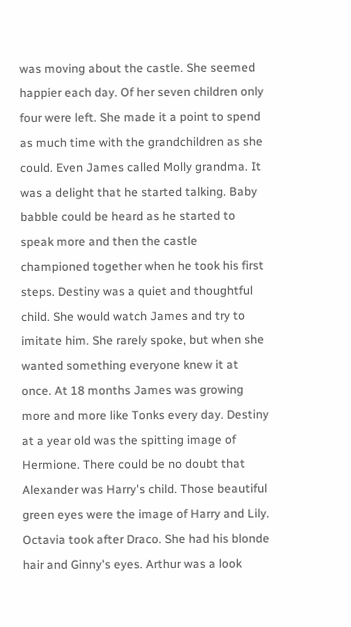was moving about the castle. She seemed happier each day. Of her seven children only four were left. She made it a point to spend as much time with the grandchildren as she could. Even James called Molly grandma. It was a delight that he started talking. Baby babble could be heard as he started to speak more and then the castle championed together when he took his first steps. Destiny was a quiet and thoughtful child. She would watch James and try to imitate him. She rarely spoke, but when she wanted something everyone knew it at once. At 18 months James was growing more and more like Tonks every day. Destiny at a year old was the spitting image of Hermione. There could be no doubt that Alexander was Harry's child. Those beautiful green eyes were the image of Harry and Lily. Octavia took after Draco. She had his blonde hair and Ginny's eyes. Arthur was a look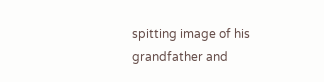spitting image of his grandfather and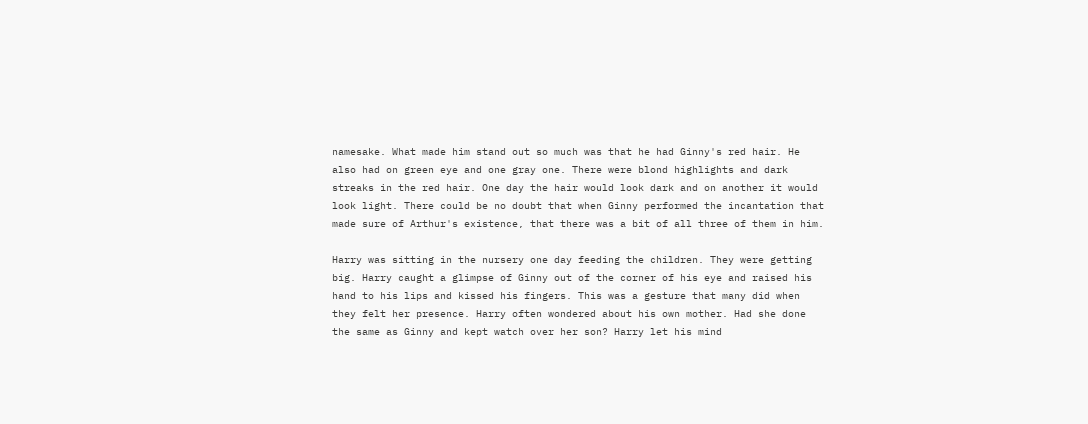namesake. What made him stand out so much was that he had Ginny's red hair. He also had on green eye and one gray one. There were blond highlights and dark streaks in the red hair. One day the hair would look dark and on another it would look light. There could be no doubt that when Ginny performed the incantation that made sure of Arthur's existence, that there was a bit of all three of them in him.

Harry was sitting in the nursery one day feeding the children. They were getting big. Harry caught a glimpse of Ginny out of the corner of his eye and raised his hand to his lips and kissed his fingers. This was a gesture that many did when they felt her presence. Harry often wondered about his own mother. Had she done the same as Ginny and kept watch over her son? Harry let his mind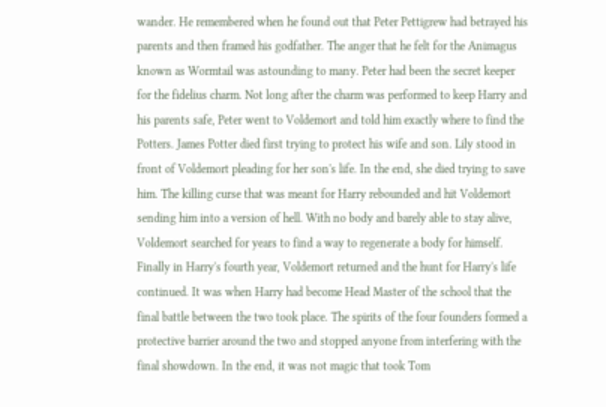wander. He remembered when he found out that Peter Pettigrew had betrayed his parents and then framed his godfather. The anger that he felt for the Animagus known as Wormtail was astounding to many. Peter had been the secret keeper for the fidelius charm. Not long after the charm was performed to keep Harry and his parents safe, Peter went to Voldemort and told him exactly where to find the Potters. James Potter died first trying to protect his wife and son. Lily stood in front of Voldemort pleading for her son's life. In the end, she died trying to save him. The killing curse that was meant for Harry rebounded and hit Voldemort sending him into a version of hell. With no body and barely able to stay alive, Voldemort searched for years to find a way to regenerate a body for himself. Finally in Harry's fourth year, Voldemort returned and the hunt for Harry's life continued. It was when Harry had become Head Master of the school that the final battle between the two took place. The spirits of the four founders formed a protective barrier around the two and stopped anyone from interfering with the final showdown. In the end, it was not magic that took Tom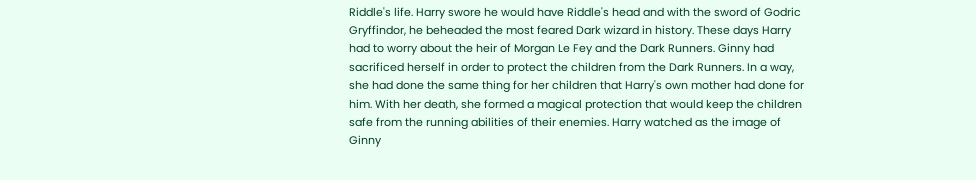Riddle's life. Harry swore he would have Riddle's head and with the sword of Godric Gryffindor, he beheaded the most feared Dark wizard in history. These days Harry had to worry about the heir of Morgan Le Fey and the Dark Runners. Ginny had sacrificed herself in order to protect the children from the Dark Runners. In a way, she had done the same thing for her children that Harry's own mother had done for him. With her death, she formed a magical protection that would keep the children safe from the running abilities of their enemies. Harry watched as the image of Ginny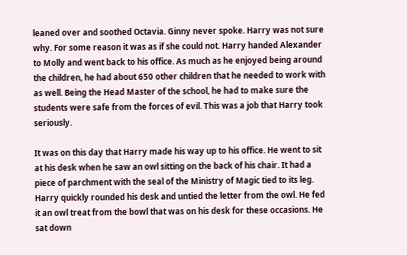leaned over and soothed Octavia. Ginny never spoke. Harry was not sure why. For some reason it was as if she could not. Harry handed Alexander to Molly and went back to his office. As much as he enjoyed being around the children, he had about 650 other children that he needed to work with as well. Being the Head Master of the school, he had to make sure the students were safe from the forces of evil. This was a job that Harry took seriously.

It was on this day that Harry made his way up to his office. He went to sit at his desk when he saw an owl sitting on the back of his chair. It had a piece of parchment with the seal of the Ministry of Magic tied to its leg. Harry quickly rounded his desk and untied the letter from the owl. He fed it an owl treat from the bowl that was on his desk for these occasions. He sat down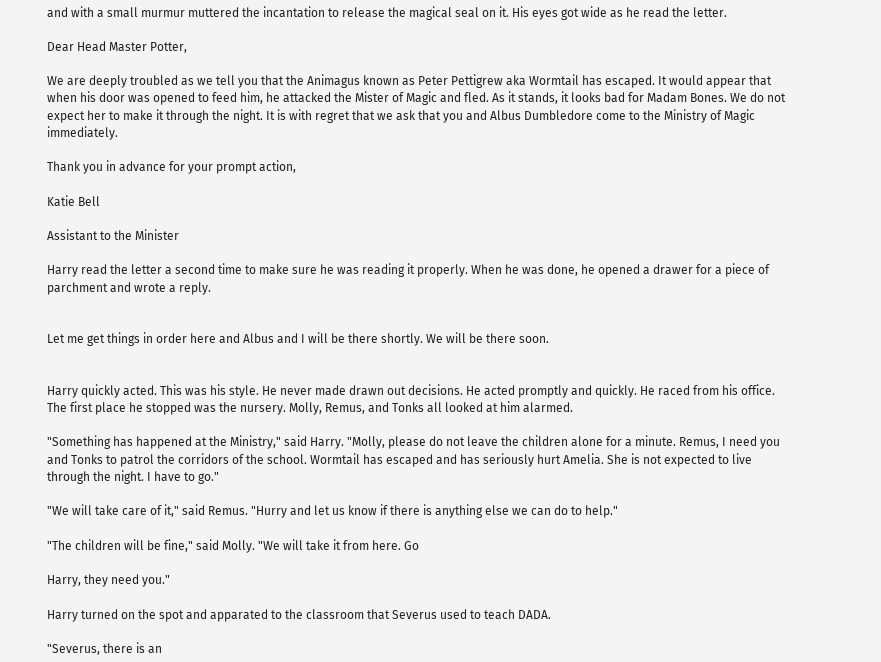and with a small murmur muttered the incantation to release the magical seal on it. His eyes got wide as he read the letter.

Dear Head Master Potter,

We are deeply troubled as we tell you that the Animagus known as Peter Pettigrew aka Wormtail has escaped. It would appear that when his door was opened to feed him, he attacked the Mister of Magic and fled. As it stands, it looks bad for Madam Bones. We do not expect her to make it through the night. It is with regret that we ask that you and Albus Dumbledore come to the Ministry of Magic immediately.

Thank you in advance for your prompt action,

Katie Bell

Assistant to the Minister

Harry read the letter a second time to make sure he was reading it properly. When he was done, he opened a drawer for a piece of parchment and wrote a reply.


Let me get things in order here and Albus and I will be there shortly. We will be there soon.


Harry quickly acted. This was his style. He never made drawn out decisions. He acted promptly and quickly. He raced from his office. The first place he stopped was the nursery. Molly, Remus, and Tonks all looked at him alarmed.

"Something has happened at the Ministry," said Harry. "Molly, please do not leave the children alone for a minute. Remus, I need you and Tonks to patrol the corridors of the school. Wormtail has escaped and has seriously hurt Amelia. She is not expected to live through the night. I have to go."

"We will take care of it," said Remus. "Hurry and let us know if there is anything else we can do to help."

"The children will be fine," said Molly. "We will take it from here. Go

Harry, they need you."

Harry turned on the spot and apparated to the classroom that Severus used to teach DADA.

"Severus, there is an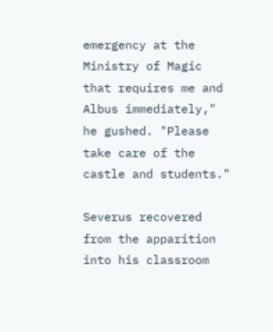emergency at the Ministry of Magic that requires me and Albus immediately," he gushed. "Please take care of the castle and students."

Severus recovered from the apparition into his classroom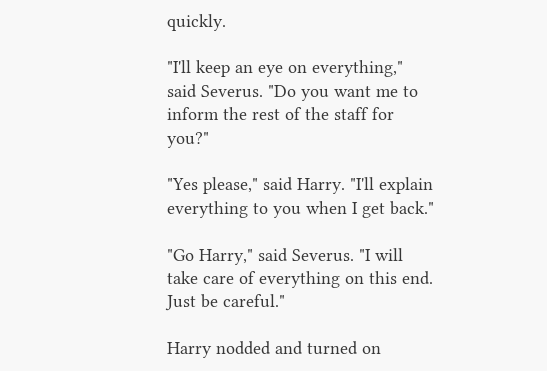quickly.

"I'll keep an eye on everything," said Severus. "Do you want me to inform the rest of the staff for you?"

"Yes please," said Harry. "I'll explain everything to you when I get back."

"Go Harry," said Severus. "I will take care of everything on this end. Just be careful."

Harry nodded and turned on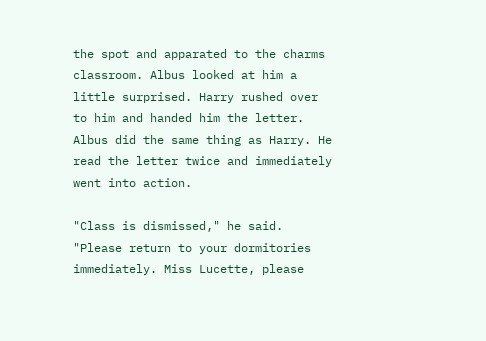the spot and apparated to the charms classroom. Albus looked at him a little surprised. Harry rushed over to him and handed him the letter. Albus did the same thing as Harry. He read the letter twice and immediately went into action.

"Class is dismissed," he said. "Please return to your dormitories immediately. Miss Lucette, please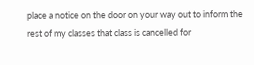place a notice on the door on your way out to inform the rest of my classes that class is cancelled for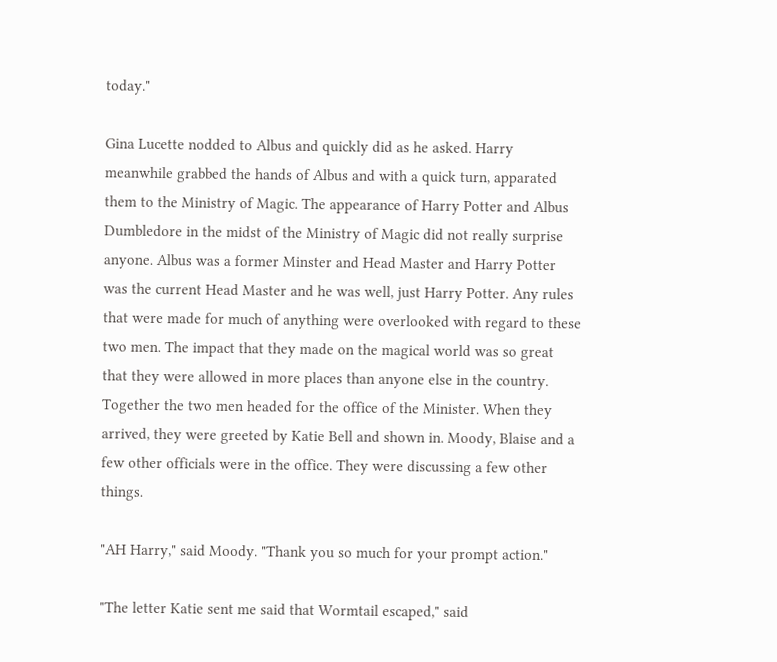today."

Gina Lucette nodded to Albus and quickly did as he asked. Harry meanwhile grabbed the hands of Albus and with a quick turn, apparated them to the Ministry of Magic. The appearance of Harry Potter and Albus Dumbledore in the midst of the Ministry of Magic did not really surprise anyone. Albus was a former Minster and Head Master and Harry Potter was the current Head Master and he was well, just Harry Potter. Any rules that were made for much of anything were overlooked with regard to these two men. The impact that they made on the magical world was so great that they were allowed in more places than anyone else in the country. Together the two men headed for the office of the Minister. When they arrived, they were greeted by Katie Bell and shown in. Moody, Blaise and a few other officials were in the office. They were discussing a few other things.

"AH Harry," said Moody. "Thank you so much for your prompt action."

"The letter Katie sent me said that Wormtail escaped," said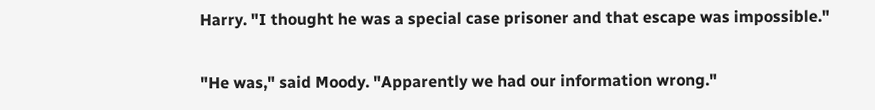Harry. "I thought he was a special case prisoner and that escape was impossible."

"He was," said Moody. "Apparently we had our information wrong."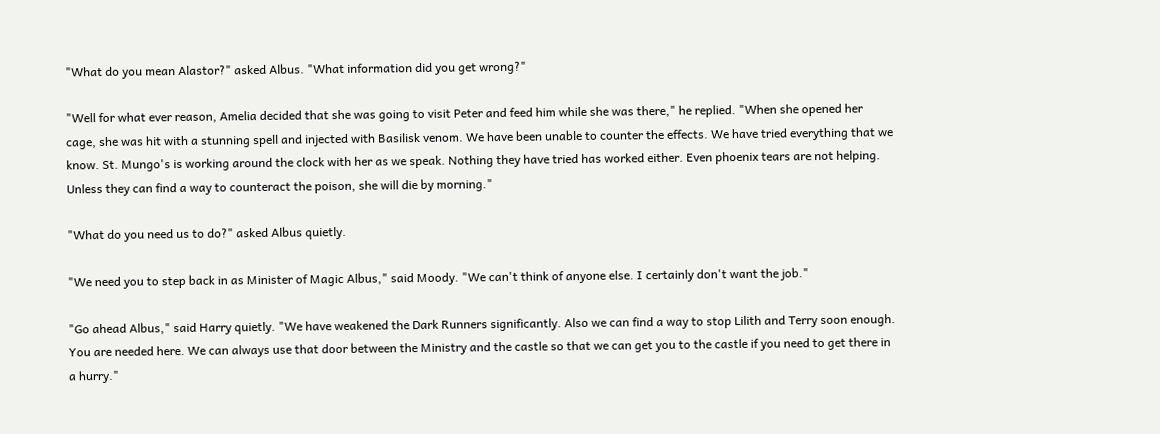"What do you mean Alastor?" asked Albus. "What information did you get wrong?"

"Well for what ever reason, Amelia decided that she was going to visit Peter and feed him while she was there," he replied. "When she opened her cage, she was hit with a stunning spell and injected with Basilisk venom. We have been unable to counter the effects. We have tried everything that we know. St. Mungo's is working around the clock with her as we speak. Nothing they have tried has worked either. Even phoenix tears are not helping. Unless they can find a way to counteract the poison, she will die by morning."

"What do you need us to do?" asked Albus quietly.

"We need you to step back in as Minister of Magic Albus," said Moody. "We can't think of anyone else. I certainly don't want the job."

"Go ahead Albus," said Harry quietly. "We have weakened the Dark Runners significantly. Also we can find a way to stop Lilith and Terry soon enough. You are needed here. We can always use that door between the Ministry and the castle so that we can get you to the castle if you need to get there in a hurry."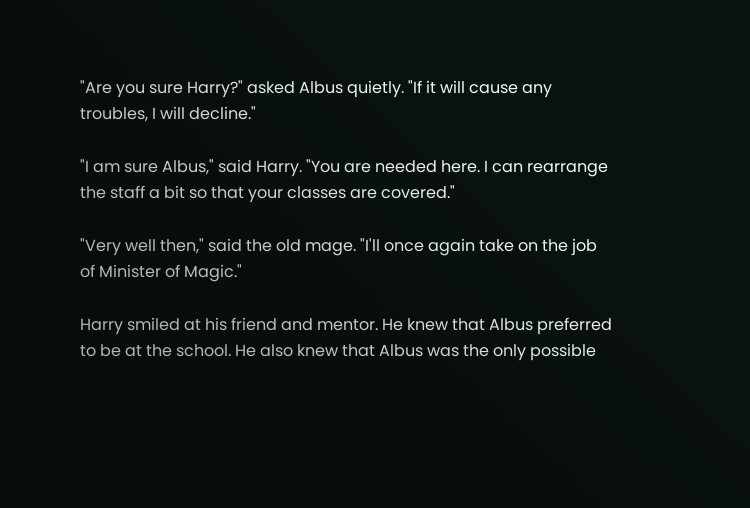"Are you sure Harry?" asked Albus quietly. "If it will cause any troubles, I will decline."

"I am sure Albus," said Harry. "You are needed here. I can rearrange the staff a bit so that your classes are covered."

"Very well then," said the old mage. "I'll once again take on the job of Minister of Magic."

Harry smiled at his friend and mentor. He knew that Albus preferred to be at the school. He also knew that Albus was the only possible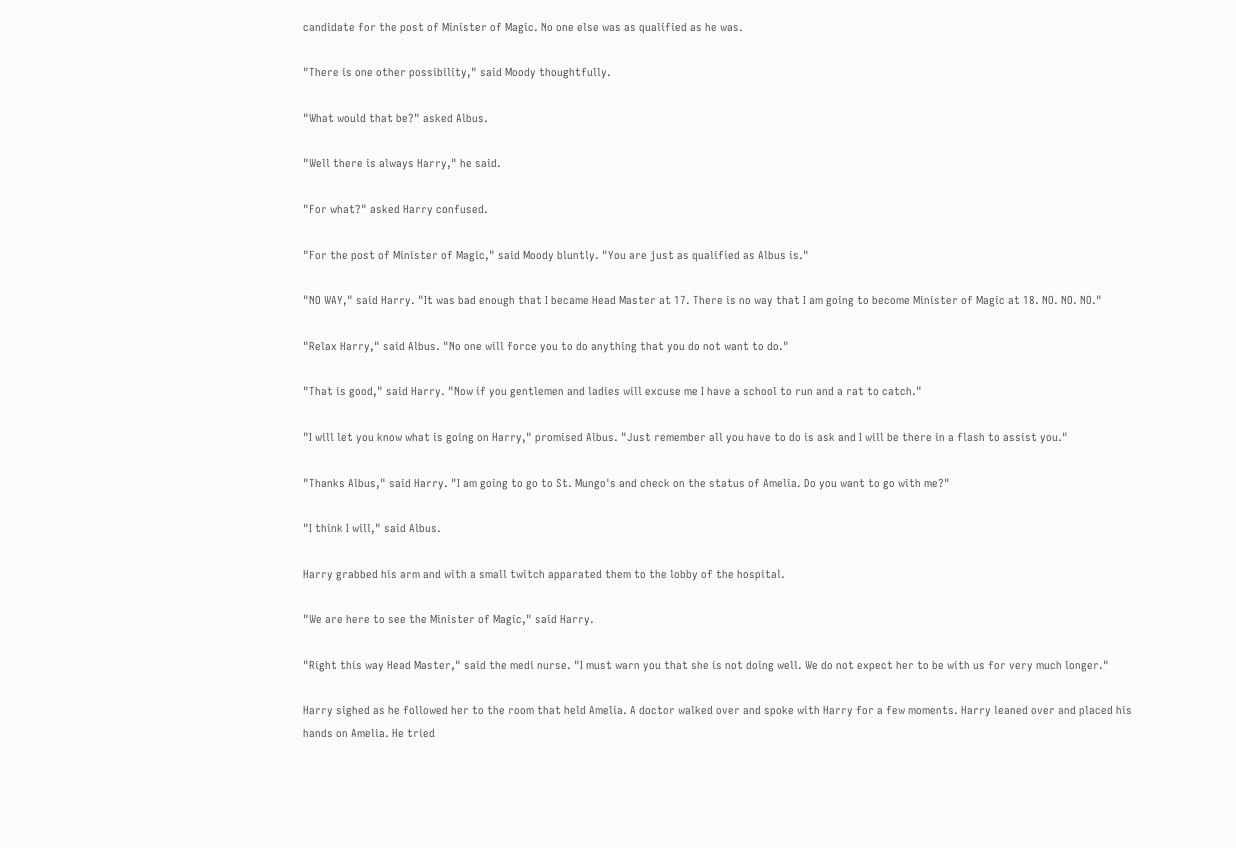candidate for the post of Minister of Magic. No one else was as qualified as he was.

"There is one other possibility," said Moody thoughtfully.

"What would that be?" asked Albus.

"Well there is always Harry," he said.

"For what?" asked Harry confused.

"For the post of Minister of Magic," said Moody bluntly. "You are just as qualified as Albus is."

"NO WAY," said Harry. "It was bad enough that I became Head Master at 17. There is no way that I am going to become Minister of Magic at 18. NO. NO. NO."

"Relax Harry," said Albus. "No one will force you to do anything that you do not want to do."

"That is good," said Harry. "Now if you gentlemen and ladies will excuse me I have a school to run and a rat to catch."

"I will let you know what is going on Harry," promised Albus. "Just remember all you have to do is ask and I will be there in a flash to assist you."

"Thanks Albus," said Harry. "I am going to go to St. Mungo's and check on the status of Amelia. Do you want to go with me?"

"I think I will," said Albus.

Harry grabbed his arm and with a small twitch apparated them to the lobby of the hospital.

"We are here to see the Minister of Magic," said Harry.

"Right this way Head Master," said the medi nurse. "I must warn you that she is not doing well. We do not expect her to be with us for very much longer."

Harry sighed as he followed her to the room that held Amelia. A doctor walked over and spoke with Harry for a few moments. Harry leaned over and placed his hands on Amelia. He tried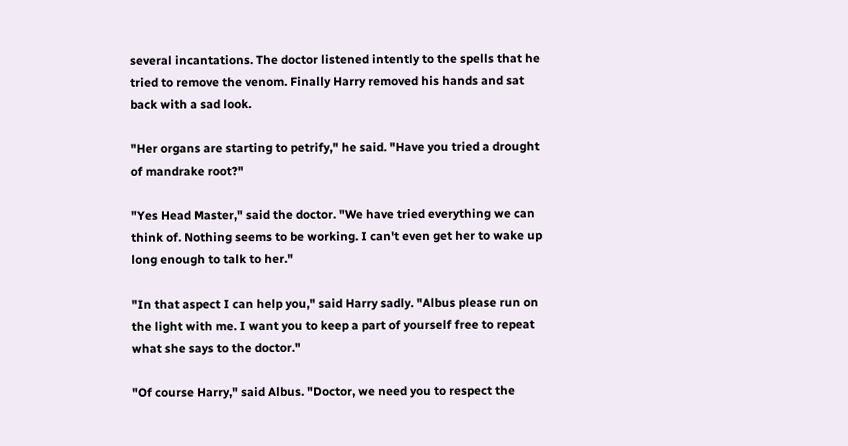several incantations. The doctor listened intently to the spells that he tried to remove the venom. Finally Harry removed his hands and sat back with a sad look.

"Her organs are starting to petrify," he said. "Have you tried a drought of mandrake root?"

"Yes Head Master," said the doctor. "We have tried everything we can think of. Nothing seems to be working. I can't even get her to wake up long enough to talk to her."

"In that aspect I can help you," said Harry sadly. "Albus please run on the light with me. I want you to keep a part of yourself free to repeat what she says to the doctor."

"Of course Harry," said Albus. "Doctor, we need you to respect the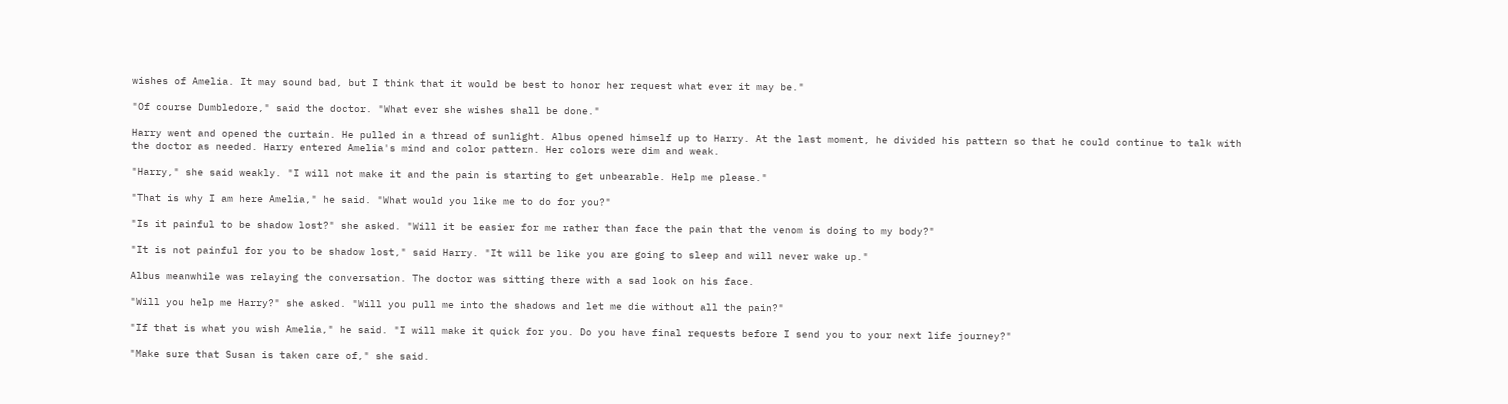wishes of Amelia. It may sound bad, but I think that it would be best to honor her request what ever it may be."

"Of course Dumbledore," said the doctor. "What ever she wishes shall be done."

Harry went and opened the curtain. He pulled in a thread of sunlight. Albus opened himself up to Harry. At the last moment, he divided his pattern so that he could continue to talk with the doctor as needed. Harry entered Amelia's mind and color pattern. Her colors were dim and weak.

"Harry," she said weakly. "I will not make it and the pain is starting to get unbearable. Help me please."

"That is why I am here Amelia," he said. "What would you like me to do for you?"

"Is it painful to be shadow lost?" she asked. "Will it be easier for me rather than face the pain that the venom is doing to my body?"

"It is not painful for you to be shadow lost," said Harry. "It will be like you are going to sleep and will never wake up."

Albus meanwhile was relaying the conversation. The doctor was sitting there with a sad look on his face.

"Will you help me Harry?" she asked. "Will you pull me into the shadows and let me die without all the pain?"

"If that is what you wish Amelia," he said. "I will make it quick for you. Do you have final requests before I send you to your next life journey?"

"Make sure that Susan is taken care of," she said.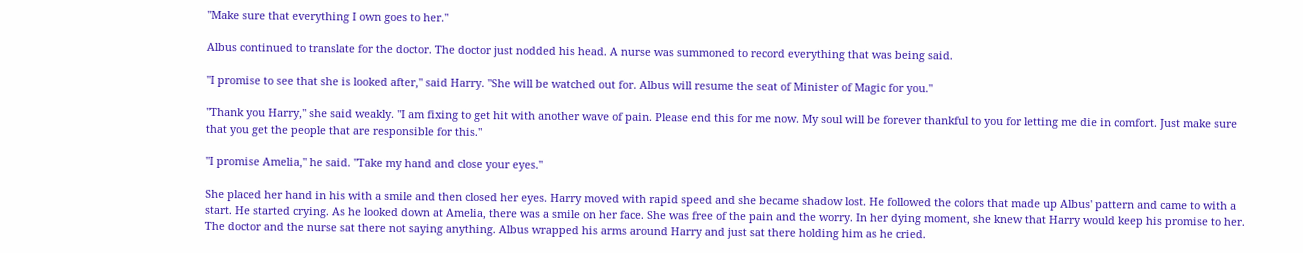"Make sure that everything I own goes to her."

Albus continued to translate for the doctor. The doctor just nodded his head. A nurse was summoned to record everything that was being said.

"I promise to see that she is looked after," said Harry. "She will be watched out for. Albus will resume the seat of Minister of Magic for you."

"Thank you Harry," she said weakly. "I am fixing to get hit with another wave of pain. Please end this for me now. My soul will be forever thankful to you for letting me die in comfort. Just make sure that you get the people that are responsible for this."

"I promise Amelia," he said. "Take my hand and close your eyes."

She placed her hand in his with a smile and then closed her eyes. Harry moved with rapid speed and she became shadow lost. He followed the colors that made up Albus' pattern and came to with a start. He started crying. As he looked down at Amelia, there was a smile on her face. She was free of the pain and the worry. In her dying moment, she knew that Harry would keep his promise to her. The doctor and the nurse sat there not saying anything. Albus wrapped his arms around Harry and just sat there holding him as he cried.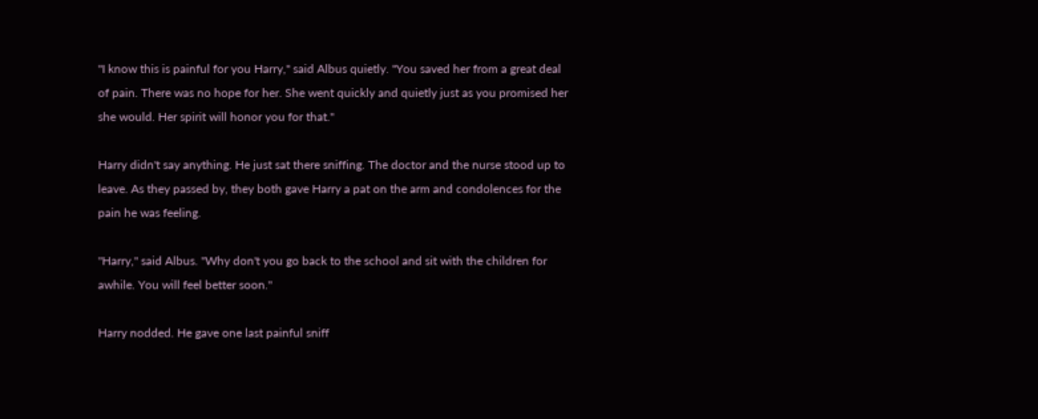"I know this is painful for you Harry," said Albus quietly. "You saved her from a great deal of pain. There was no hope for her. She went quickly and quietly just as you promised her she would. Her spirit will honor you for that."

Harry didn't say anything. He just sat there sniffing. The doctor and the nurse stood up to leave. As they passed by, they both gave Harry a pat on the arm and condolences for the pain he was feeling.

"Harry," said Albus. "Why don't you go back to the school and sit with the children for awhile. You will feel better soon."

Harry nodded. He gave one last painful sniff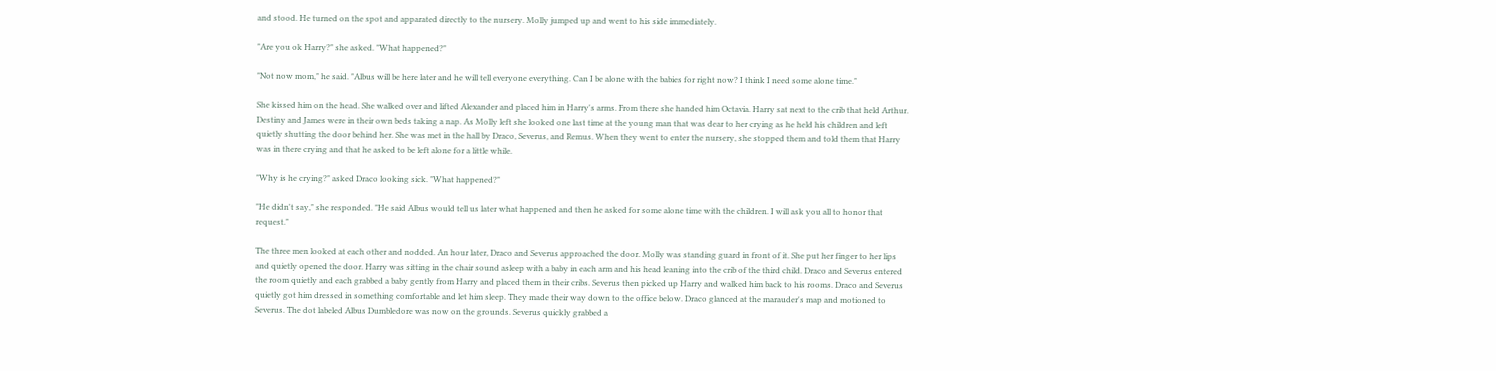and stood. He turned on the spot and apparated directly to the nursery. Molly jumped up and went to his side immediately.

"Are you ok Harry?" she asked. "What happened?"

"Not now mom," he said. "Albus will be here later and he will tell everyone everything. Can I be alone with the babies for right now? I think I need some alone time."

She kissed him on the head. She walked over and lifted Alexander and placed him in Harry's arms. From there she handed him Octavia. Harry sat next to the crib that held Arthur. Destiny and James were in their own beds taking a nap. As Molly left she looked one last time at the young man that was dear to her crying as he held his children and left quietly shutting the door behind her. She was met in the hall by Draco, Severus, and Remus. When they went to enter the nursery, she stopped them and told them that Harry was in there crying and that he asked to be left alone for a little while.

"Why is he crying?" asked Draco looking sick. "What happened?"

"He didn't say," she responded. "He said Albus would tell us later what happened and then he asked for some alone time with the children. I will ask you all to honor that request."

The three men looked at each other and nodded. An hour later, Draco and Severus approached the door. Molly was standing guard in front of it. She put her finger to her lips and quietly opened the door. Harry was sitting in the chair sound asleep with a baby in each arm and his head leaning into the crib of the third child. Draco and Severus entered the room quietly and each grabbed a baby gently from Harry and placed them in their cribs. Severus then picked up Harry and walked him back to his rooms. Draco and Severus quietly got him dressed in something comfortable and let him sleep. They made their way down to the office below. Draco glanced at the marauder's map and motioned to Severus. The dot labeled Albus Dumbledore was now on the grounds. Severus quickly grabbed a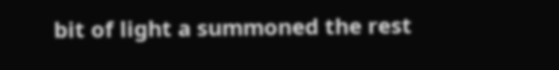bit of light a summoned the rest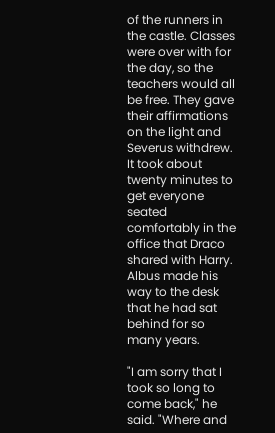of the runners in the castle. Classes were over with for the day, so the teachers would all be free. They gave their affirmations on the light and Severus withdrew. It took about twenty minutes to get everyone seated comfortably in the office that Draco shared with Harry. Albus made his way to the desk that he had sat behind for so many years.

"I am sorry that I took so long to come back," he said. "Where and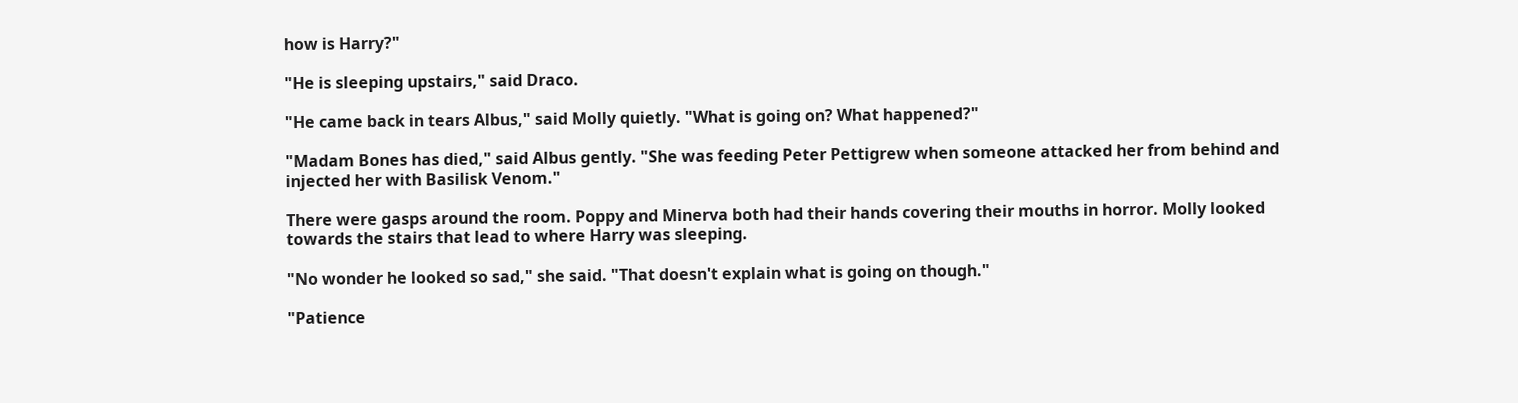how is Harry?"

"He is sleeping upstairs," said Draco.

"He came back in tears Albus," said Molly quietly. "What is going on? What happened?"

"Madam Bones has died," said Albus gently. "She was feeding Peter Pettigrew when someone attacked her from behind and injected her with Basilisk Venom."

There were gasps around the room. Poppy and Minerva both had their hands covering their mouths in horror. Molly looked towards the stairs that lead to where Harry was sleeping.

"No wonder he looked so sad," she said. "That doesn't explain what is going on though."

"Patience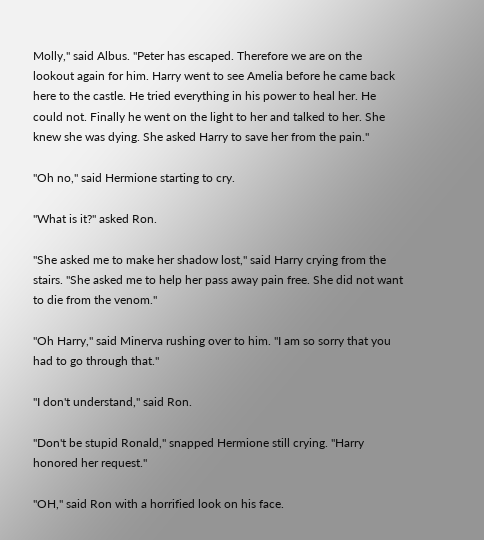Molly," said Albus. "Peter has escaped. Therefore we are on the lookout again for him. Harry went to see Amelia before he came back here to the castle. He tried everything in his power to heal her. He could not. Finally he went on the light to her and talked to her. She knew she was dying. She asked Harry to save her from the pain."

"Oh no," said Hermione starting to cry.

"What is it?" asked Ron.

"She asked me to make her shadow lost," said Harry crying from the stairs. "She asked me to help her pass away pain free. She did not want to die from the venom."

"Oh Harry," said Minerva rushing over to him. "I am so sorry that you had to go through that."

"I don't understand," said Ron.

"Don't be stupid Ronald," snapped Hermione still crying. "Harry honored her request."

"OH," said Ron with a horrified look on his face.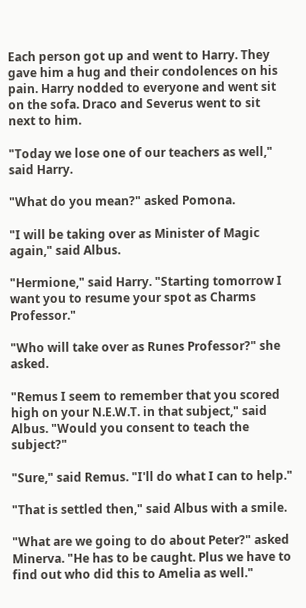Each person got up and went to Harry. They gave him a hug and their condolences on his pain. Harry nodded to everyone and went sit on the sofa. Draco and Severus went to sit next to him.

"Today we lose one of our teachers as well," said Harry.

"What do you mean?" asked Pomona.

"I will be taking over as Minister of Magic again," said Albus.

"Hermione," said Harry. "Starting tomorrow I want you to resume your spot as Charms Professor."

"Who will take over as Runes Professor?" she asked.

"Remus I seem to remember that you scored high on your N.E.W.T. in that subject," said Albus. "Would you consent to teach the subject?"

"Sure," said Remus. "I'll do what I can to help."

"That is settled then," said Albus with a smile.

"What are we going to do about Peter?" asked Minerva. "He has to be caught. Plus we have to find out who did this to Amelia as well."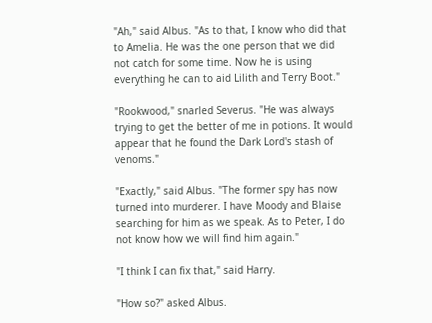"Ah," said Albus. "As to that, I know who did that to Amelia. He was the one person that we did not catch for some time. Now he is using everything he can to aid Lilith and Terry Boot."

"Rookwood," snarled Severus. "He was always trying to get the better of me in potions. It would appear that he found the Dark Lord's stash of venoms."

"Exactly," said Albus. "The former spy has now turned into murderer. I have Moody and Blaise searching for him as we speak. As to Peter, I do not know how we will find him again."

"I think I can fix that," said Harry.

"How so?" asked Albus.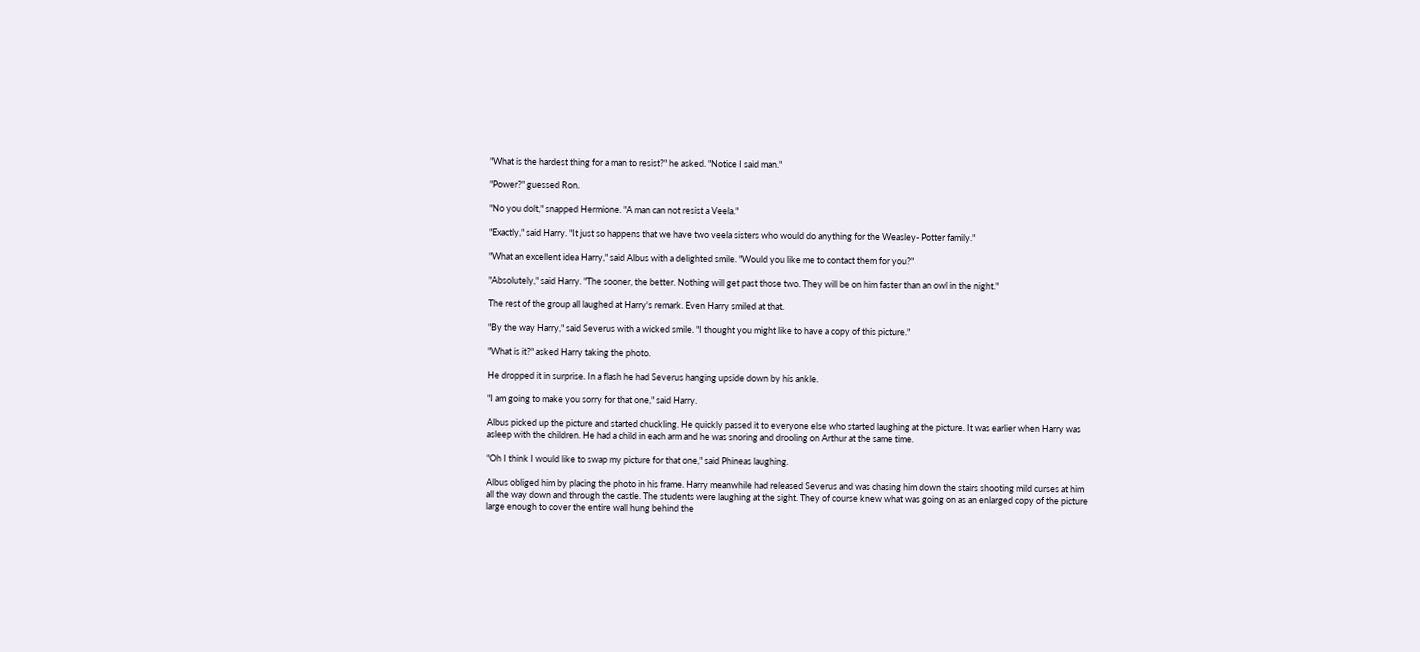"What is the hardest thing for a man to resist?" he asked. "Notice I said man."

"Power?" guessed Ron.

"No you dolt," snapped Hermione. "A man can not resist a Veela."

"Exactly," said Harry. "It just so happens that we have two veela sisters who would do anything for the Weasley- Potter family."

"What an excellent idea Harry," said Albus with a delighted smile. "Would you like me to contact them for you?"

"Absolutely," said Harry. "The sooner, the better. Nothing will get past those two. They will be on him faster than an owl in the night."

The rest of the group all laughed at Harry's remark. Even Harry smiled at that.

"By the way Harry," said Severus with a wicked smile. "I thought you might like to have a copy of this picture."

"What is it?" asked Harry taking the photo.

He dropped it in surprise. In a flash he had Severus hanging upside down by his ankle.

"I am going to make you sorry for that one," said Harry.

Albus picked up the picture and started chuckling. He quickly passed it to everyone else who started laughing at the picture. It was earlier when Harry was asleep with the children. He had a child in each arm and he was snoring and drooling on Arthur at the same time.

"Oh I think I would like to swap my picture for that one," said Phineas laughing.

Albus obliged him by placing the photo in his frame. Harry meanwhile had released Severus and was chasing him down the stairs shooting mild curses at him all the way down and through the castle. The students were laughing at the sight. They of course knew what was going on as an enlarged copy of the picture large enough to cover the entire wall hung behind the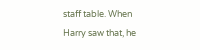staff table. When Harry saw that, he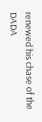renewed his chase of the DADA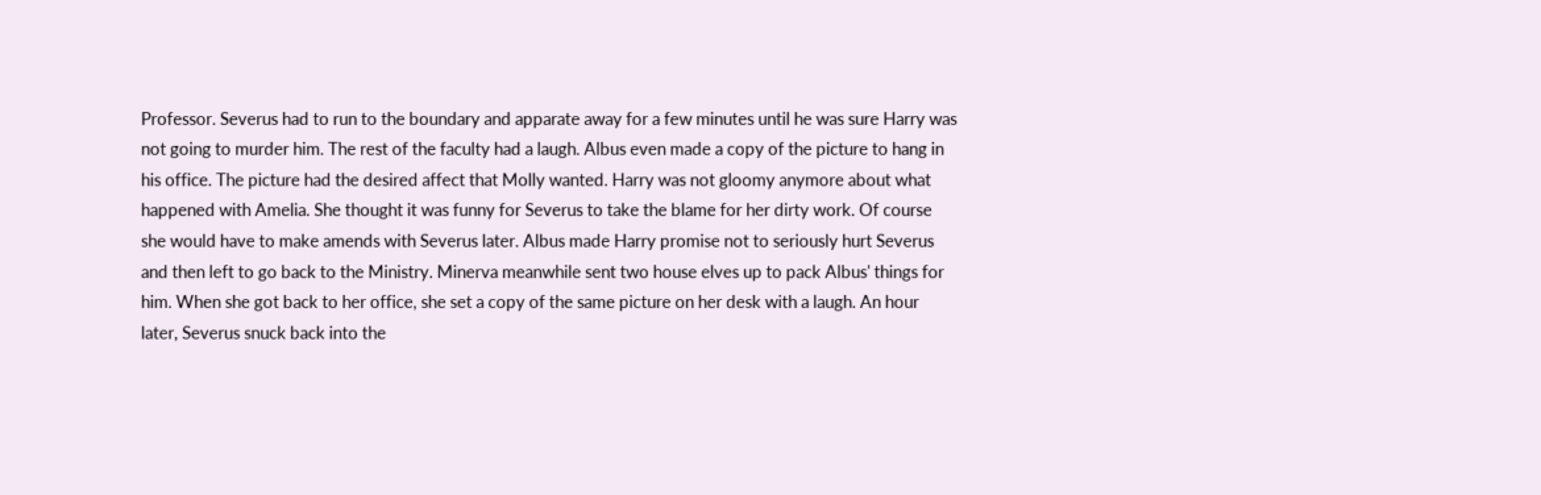Professor. Severus had to run to the boundary and apparate away for a few minutes until he was sure Harry was not going to murder him. The rest of the faculty had a laugh. Albus even made a copy of the picture to hang in his office. The picture had the desired affect that Molly wanted. Harry was not gloomy anymore about what happened with Amelia. She thought it was funny for Severus to take the blame for her dirty work. Of course she would have to make amends with Severus later. Albus made Harry promise not to seriously hurt Severus and then left to go back to the Ministry. Minerva meanwhile sent two house elves up to pack Albus' things for him. When she got back to her office, she set a copy of the same picture on her desk with a laugh. An hour later, Severus snuck back into the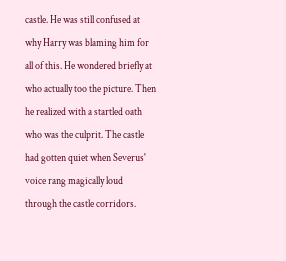castle. He was still confused at why Harry was blaming him for all of this. He wondered briefly at who actually too the picture. Then he realized with a startled oath who was the culprit. The castle had gotten quiet when Severus' voice rang magically loud through the castle corridors.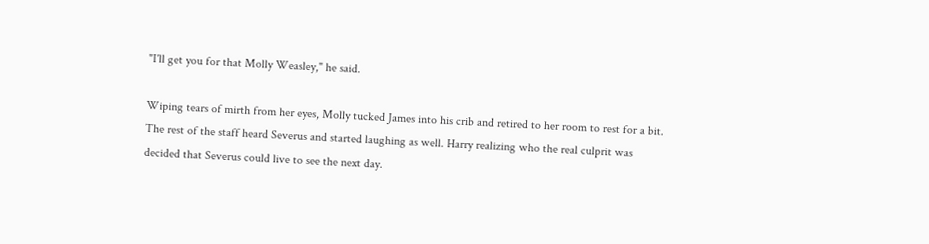"I'll get you for that Molly Weasley," he said.

Wiping tears of mirth from her eyes, Molly tucked James into his crib and retired to her room to rest for a bit. The rest of the staff heard Severus and started laughing as well. Harry realizing who the real culprit was decided that Severus could live to see the next day.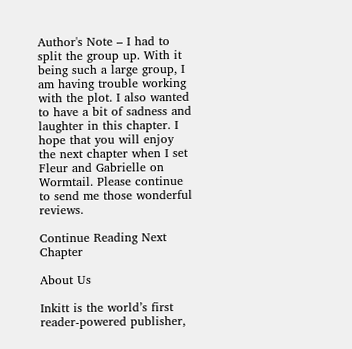Author's Note – I had to split the group up. With it being such a large group, I am having trouble working with the plot. I also wanted to have a bit of sadness and laughter in this chapter. I hope that you will enjoy the next chapter when I set Fleur and Gabrielle on Wormtail. Please continue to send me those wonderful reviews.

Continue Reading Next Chapter

About Us

Inkitt is the world’s first reader-powered publisher,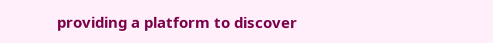providing a platform to discover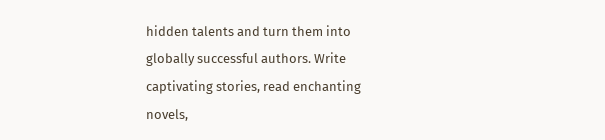hidden talents and turn them into globally successful authors. Write captivating stories, read enchanting novels,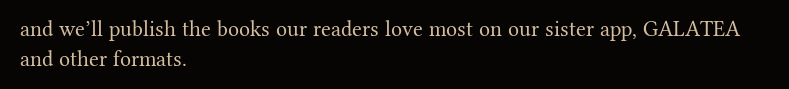and we’ll publish the books our readers love most on our sister app, GALATEA and other formats.